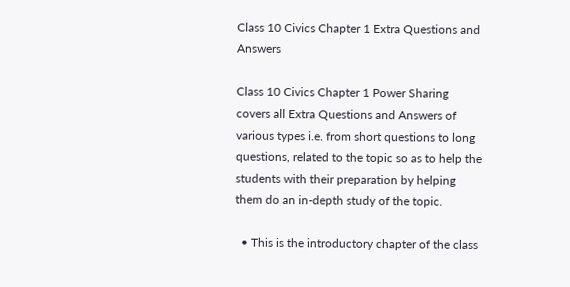Class 10 Civics Chapter 1 Extra Questions and Answers

Class 10 Civics Chapter 1 Power Sharing covers all Extra Questions and Answers of various types i.e. from short questions to long questions, related to the topic so as to help the students with their preparation by helping them do an in-depth study of the topic.

  • This is the introductory chapter of the class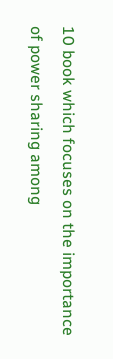10 book which focuses on the importance of power sharing among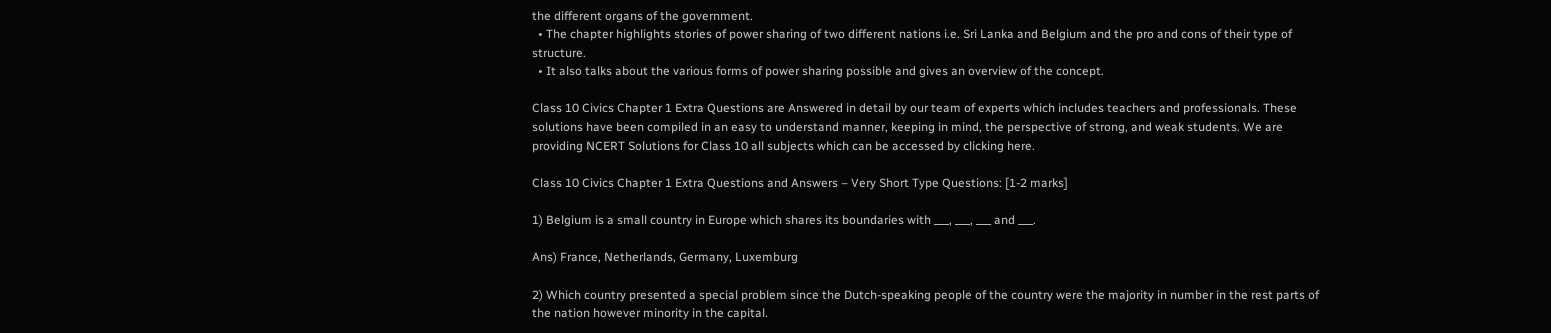the different organs of the government.
  • The chapter highlights stories of power sharing of two different nations i.e. Sri Lanka and Belgium and the pro and cons of their type of structure.
  • It also talks about the various forms of power sharing possible and gives an overview of the concept.

Class 10 Civics Chapter 1 Extra Questions are Answered in detail by our team of experts which includes teachers and professionals. These solutions have been compiled in an easy to understand manner, keeping in mind, the perspective of strong, and weak students. We are providing NCERT Solutions for Class 10 all subjects which can be accessed by clicking here.

Class 10 Civics Chapter 1 Extra Questions and Answers – Very Short Type Questions: [1-2 marks]

1) Belgium is a small country in Europe which shares its boundaries with ___, ___, ___ and ___.

Ans) France, Netherlands, Germany, Luxemburg

2) Which country presented a special problem since the Dutch-speaking people of the country were the majority in number in the rest parts of the nation however minority in the capital.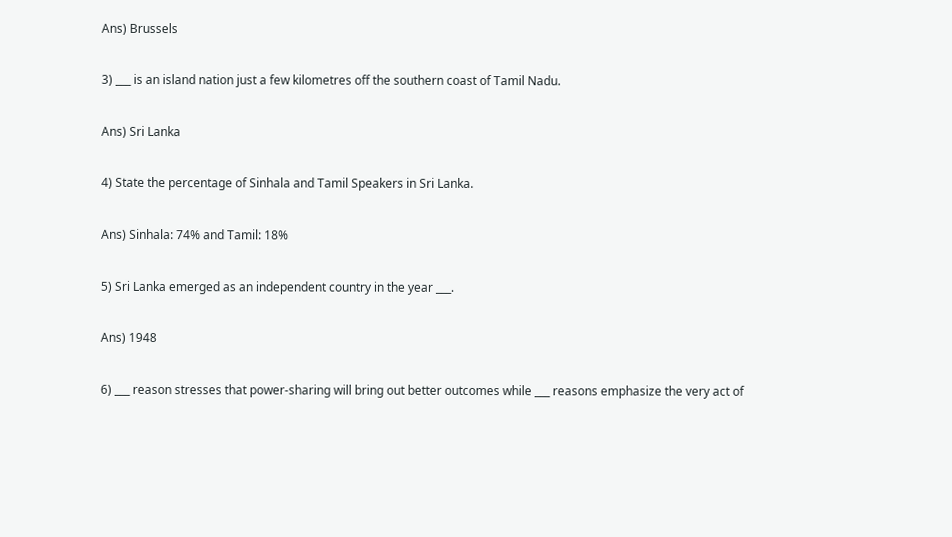Ans) Brussels

3) ___ is an island nation just a few kilometres off the southern coast of Tamil Nadu.

Ans) Sri Lanka

4) State the percentage of Sinhala and Tamil Speakers in Sri Lanka.

Ans) Sinhala: 74% and Tamil: 18%

5) Sri Lanka emerged as an independent country in the year ___.

Ans) 1948

6) ___ reason stresses that power-sharing will bring out better outcomes while ___ reasons emphasize the very act of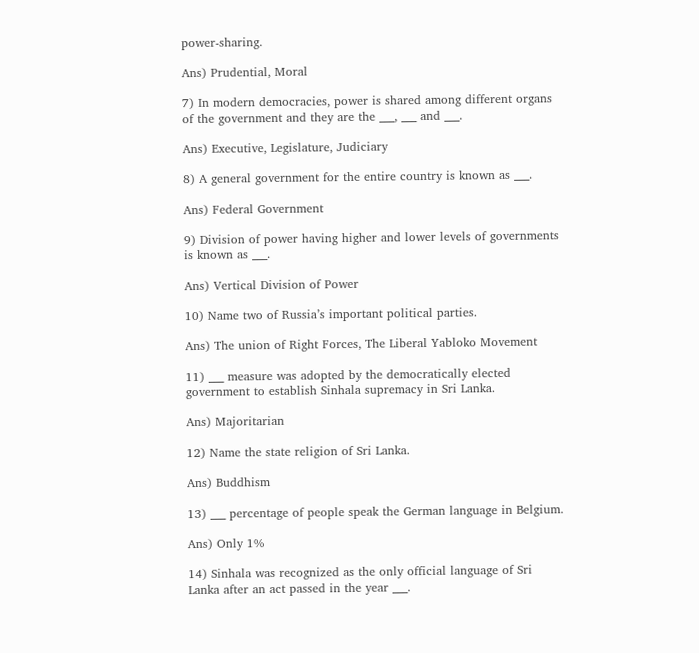power-sharing.

Ans) Prudential, Moral

7) In modern democracies, power is shared among different organs of the government and they are the ___, ___ and ___.

Ans) Executive, Legislature, Judiciary

8) A general government for the entire country is known as ___.

Ans) Federal Government

9) Division of power having higher and lower levels of governments is known as ___.

Ans) Vertical Division of Power

10) Name two of Russia’s important political parties.

Ans) The union of Right Forces, The Liberal Yabloko Movement

11) ___ measure was adopted by the democratically elected government to establish Sinhala supremacy in Sri Lanka.

Ans) Majoritarian

12) Name the state religion of Sri Lanka.

Ans) Buddhism

13) ___ percentage of people speak the German language in Belgium.

Ans) Only 1%

14) Sinhala was recognized as the only official language of Sri Lanka after an act passed in the year ___.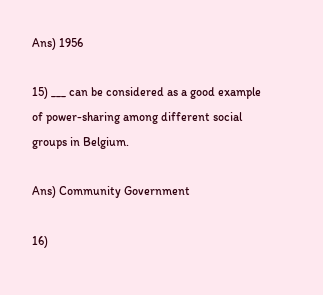Ans) 1956

15) ___ can be considered as a good example of power-sharing among different social groups in Belgium.

Ans) Community Government

16)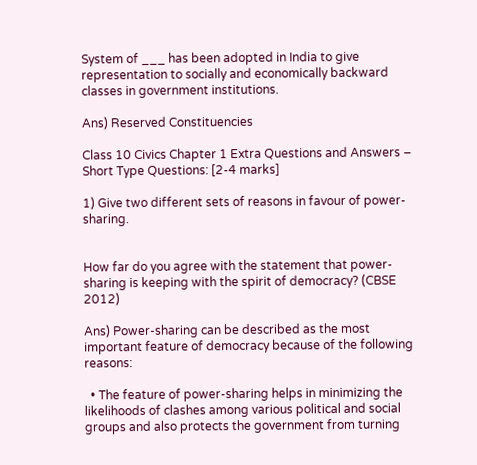System of ___ has been adopted in India to give representation to socially and economically backward classes in government institutions.

Ans) Reserved Constituencies

Class 10 Civics Chapter 1 Extra Questions and Answers – Short Type Questions: [2-4 marks]

1) Give two different sets of reasons in favour of power-sharing.


How far do you agree with the statement that power-sharing is keeping with the spirit of democracy? (CBSE 2012)

Ans) Power-sharing can be described as the most important feature of democracy because of the following reasons:

  • The feature of power-sharing helps in minimizing the likelihoods of clashes among various political and social groups and also protects the government from turning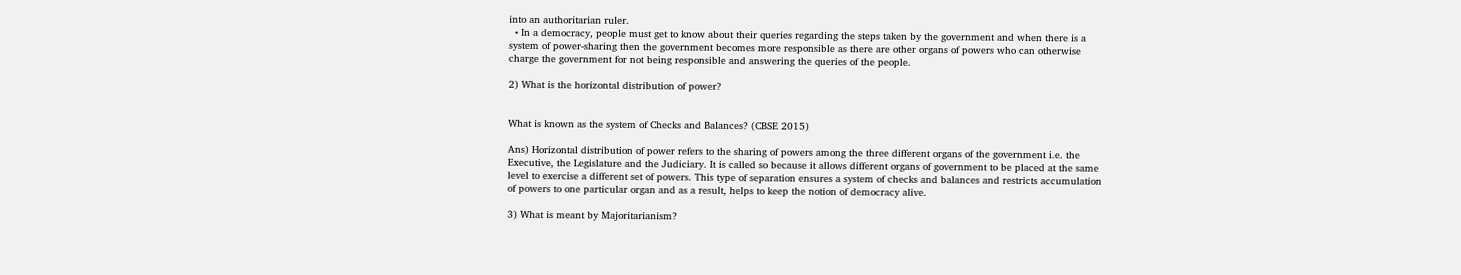into an authoritarian ruler.
  • In a democracy, people must get to know about their queries regarding the steps taken by the government and when there is a system of power-sharing then the government becomes more responsible as there are other organs of powers who can otherwise charge the government for not being responsible and answering the queries of the people.

2) What is the horizontal distribution of power?


What is known as the system of Checks and Balances? (CBSE 2015)

Ans) Horizontal distribution of power refers to the sharing of powers among the three different organs of the government i.e. the Executive, the Legislature and the Judiciary. It is called so because it allows different organs of government to be placed at the same level to exercise a different set of powers. This type of separation ensures a system of checks and balances and restricts accumulation of powers to one particular organ and as a result, helps to keep the notion of democracy alive.

3) What is meant by Majoritarianism?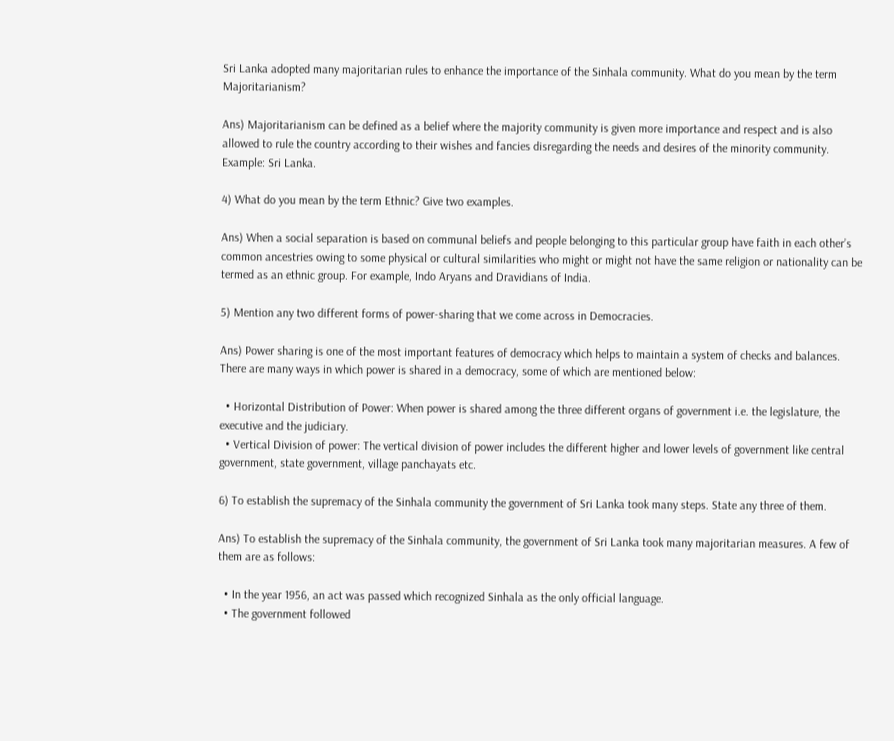Sri Lanka adopted many majoritarian rules to enhance the importance of the Sinhala community. What do you mean by the term Majoritarianism?

Ans) Majoritarianism can be defined as a belief where the majority community is given more importance and respect and is also allowed to rule the country according to their wishes and fancies disregarding the needs and desires of the minority community. Example: Sri Lanka.

4) What do you mean by the term Ethnic? Give two examples.

Ans) When a social separation is based on communal beliefs and people belonging to this particular group have faith in each other’s common ancestries owing to some physical or cultural similarities who might or might not have the same religion or nationality can be termed as an ethnic group. For example, Indo Aryans and Dravidians of India.

5) Mention any two different forms of power-sharing that we come across in Democracies.

Ans) Power sharing is one of the most important features of democracy which helps to maintain a system of checks and balances. There are many ways in which power is shared in a democracy, some of which are mentioned below:

  • Horizontal Distribution of Power: When power is shared among the three different organs of government i.e. the legislature, the executive and the judiciary.
  • Vertical Division of power: The vertical division of power includes the different higher and lower levels of government like central government, state government, village panchayats etc.

6) To establish the supremacy of the Sinhala community the government of Sri Lanka took many steps. State any three of them.

Ans) To establish the supremacy of the Sinhala community, the government of Sri Lanka took many majoritarian measures. A few of them are as follows:

  • In the year 1956, an act was passed which recognized Sinhala as the only official language.
  • The government followed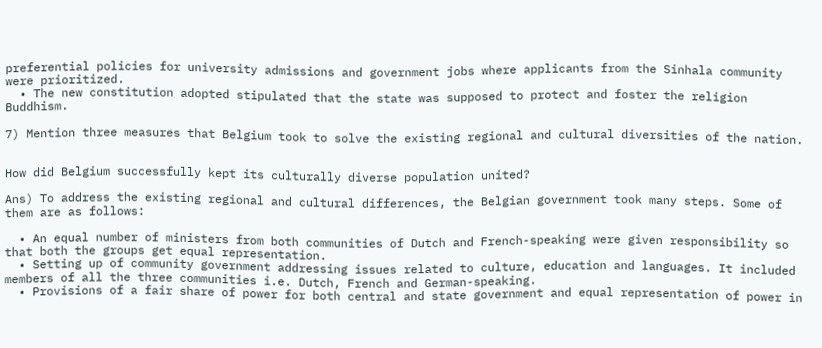preferential policies for university admissions and government jobs where applicants from the Sinhala community were prioritized.
  • The new constitution adopted stipulated that the state was supposed to protect and foster the religion Buddhism.

7) Mention three measures that Belgium took to solve the existing regional and cultural diversities of the nation.


How did Belgium successfully kept its culturally diverse population united?

Ans) To address the existing regional and cultural differences, the Belgian government took many steps. Some of them are as follows:

  • An equal number of ministers from both communities of Dutch and French-speaking were given responsibility so that both the groups get equal representation.
  • Setting up of community government addressing issues related to culture, education and languages. It included members of all the three communities i.e. Dutch, French and German-speaking.
  • Provisions of a fair share of power for both central and state government and equal representation of power in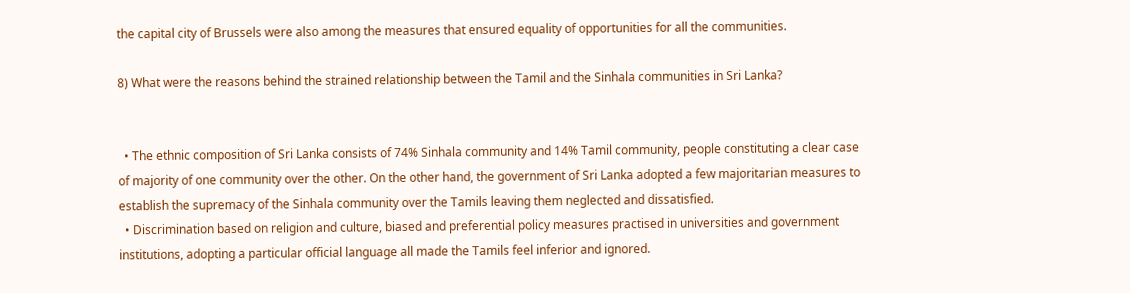the capital city of Brussels were also among the measures that ensured equality of opportunities for all the communities.

8) What were the reasons behind the strained relationship between the Tamil and the Sinhala communities in Sri Lanka?


  • The ethnic composition of Sri Lanka consists of 74% Sinhala community and 14% Tamil community, people constituting a clear case of majority of one community over the other. On the other hand, the government of Sri Lanka adopted a few majoritarian measures to establish the supremacy of the Sinhala community over the Tamils leaving them neglected and dissatisfied.
  • Discrimination based on religion and culture, biased and preferential policy measures practised in universities and government institutions, adopting a particular official language all made the Tamils feel inferior and ignored.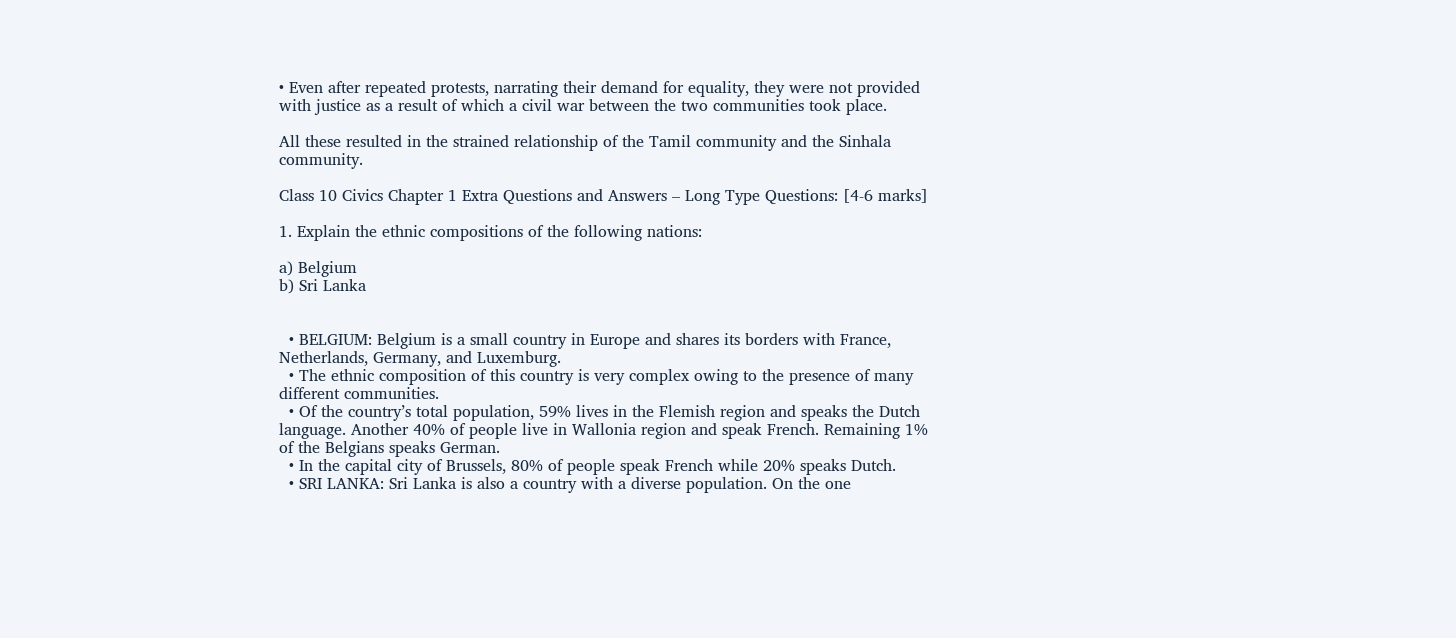• Even after repeated protests, narrating their demand for equality, they were not provided with justice as a result of which a civil war between the two communities took place.

All these resulted in the strained relationship of the Tamil community and the Sinhala community.

Class 10 Civics Chapter 1 Extra Questions and Answers – Long Type Questions: [4-6 marks]

1. Explain the ethnic compositions of the following nations:

a) Belgium
b) Sri Lanka


  • BELGIUM: Belgium is a small country in Europe and shares its borders with France, Netherlands, Germany, and Luxemburg.
  • The ethnic composition of this country is very complex owing to the presence of many different communities.
  • Of the country’s total population, 59% lives in the Flemish region and speaks the Dutch language. Another 40% of people live in Wallonia region and speak French. Remaining 1% of the Belgians speaks German.
  • In the capital city of Brussels, 80% of people speak French while 20% speaks Dutch.
  • SRI LANKA: Sri Lanka is also a country with a diverse population. On the one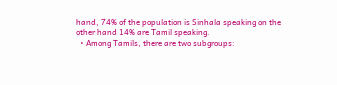hand, 74% of the population is Sinhala speaking on the other hand 14% are Tamil speaking.
  • Among Tamils, there are two subgroups: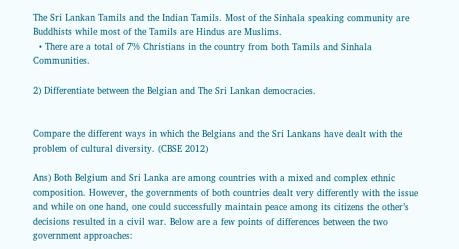The Sri Lankan Tamils and the Indian Tamils. Most of the Sinhala speaking community are Buddhists while most of the Tamils are Hindus are Muslims.
  • There are a total of 7% Christians in the country from both Tamils and Sinhala Communities.

2) Differentiate between the Belgian and The Sri Lankan democracies.


Compare the different ways in which the Belgians and the Sri Lankans have dealt with the problem of cultural diversity. (CBSE 2012)

Ans) Both Belgium and Sri Lanka are among countries with a mixed and complex ethnic composition. However, the governments of both countries dealt very differently with the issue and while on one hand, one could successfully maintain peace among its citizens the other’s decisions resulted in a civil war. Below are a few points of differences between the two government approaches: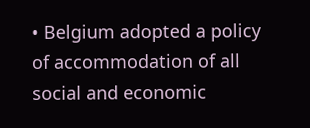• Belgium adopted a policy of accommodation of all social and economic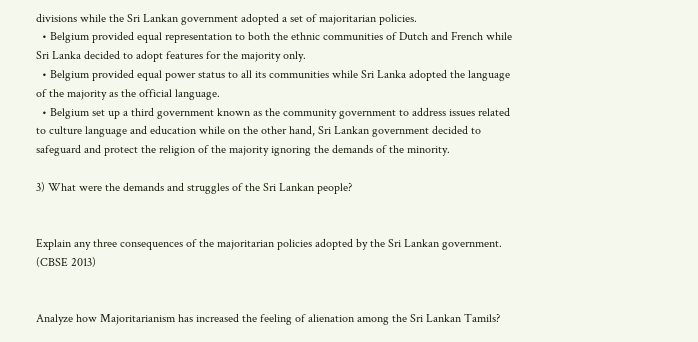divisions while the Sri Lankan government adopted a set of majoritarian policies.
  • Belgium provided equal representation to both the ethnic communities of Dutch and French while Sri Lanka decided to adopt features for the majority only.
  • Belgium provided equal power status to all its communities while Sri Lanka adopted the language of the majority as the official language.
  • Belgium set up a third government known as the community government to address issues related to culture language and education while on the other hand, Sri Lankan government decided to safeguard and protect the religion of the majority ignoring the demands of the minority.

3) What were the demands and struggles of the Sri Lankan people?


Explain any three consequences of the majoritarian policies adopted by the Sri Lankan government. (CBSE 2013)


Analyze how Majoritarianism has increased the feeling of alienation among the Sri Lankan Tamils?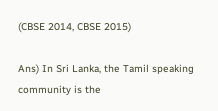(CBSE 2014, CBSE 2015)

Ans) In Sri Lanka, the Tamil speaking community is the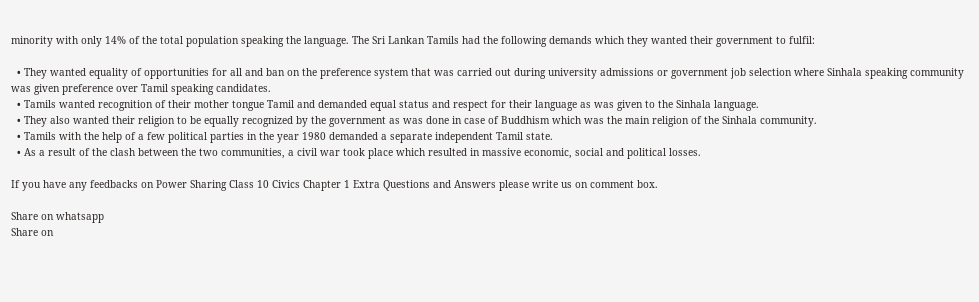minority with only 14% of the total population speaking the language. The Sri Lankan Tamils had the following demands which they wanted their government to fulfil:

  • They wanted equality of opportunities for all and ban on the preference system that was carried out during university admissions or government job selection where Sinhala speaking community was given preference over Tamil speaking candidates.
  • Tamils wanted recognition of their mother tongue Tamil and demanded equal status and respect for their language as was given to the Sinhala language.
  • They also wanted their religion to be equally recognized by the government as was done in case of Buddhism which was the main religion of the Sinhala community.
  • Tamils with the help of a few political parties in the year 1980 demanded a separate independent Tamil state.
  • As a result of the clash between the two communities, a civil war took place which resulted in massive economic, social and political losses.

If you have any feedbacks on Power Sharing Class 10 Civics Chapter 1 Extra Questions and Answers please write us on comment box.

Share on whatsapp
Share on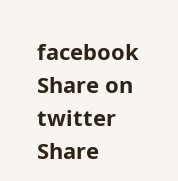facebook
Share on twitter
Share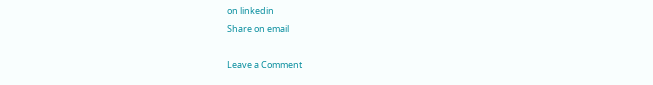on linkedin
Share on email

Leave a Comment